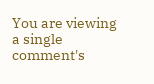You are viewing a single comment's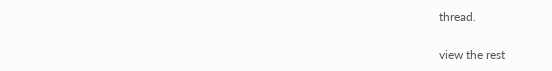thread.

view the rest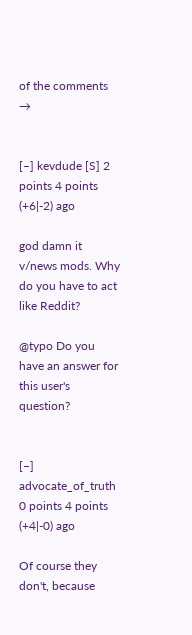of the comments →


[–] kevdude [S] 2 points 4 points (+6|-2) ago

god damn it v/news mods. Why do you have to act like Reddit?

@typo Do you have an answer for this user's question?


[–] advocate_of_truth 0 points 4 points (+4|-0) ago

Of course they don't, because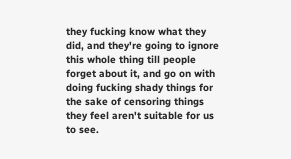they fucking know what they did, and they're going to ignore this whole thing till people forget about it, and go on with doing fucking shady things for the sake of censoring things they feel aren't suitable for us to see.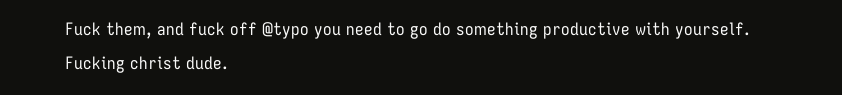Fuck them, and fuck off @typo you need to go do something productive with yourself. Fucking christ dude.